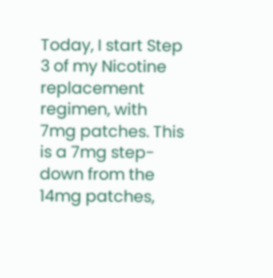Today, I start Step 3 of my Nicotine replacement regimen, with 7mg patches. This is a 7mg step-down from the 14mg patches,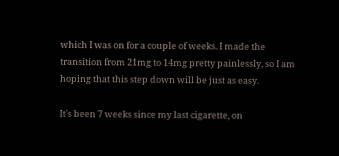which I was on for a couple of weeks. I made the transition from 21mg to 14mg pretty painlessly, so I am hoping that this step down will be just as easy.

It's been 7 weeks since my last cigarette, on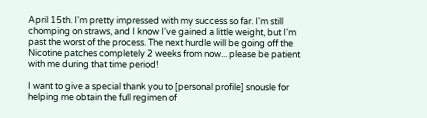April 15th. I'm pretty impressed with my success so far. I'm still chomping on straws, and I know I've gained a little weight, but I'm past the worst of the process. The next hurdle will be going off the Nicotine patches completely 2 weeks from now... please be patient with me during that time period!

I want to give a special thank you to [personal profile] snousle for helping me obtain the full regimen of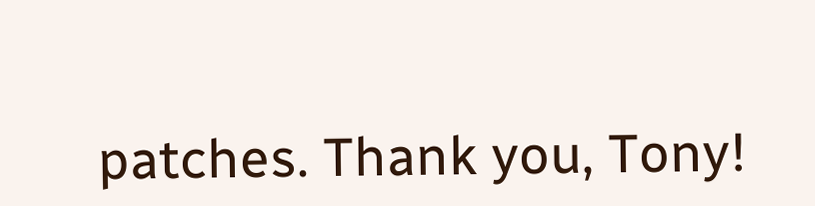patches. Thank you, Tony!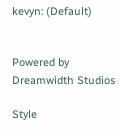kevyn: (Default)


Powered by Dreamwidth Studios

Style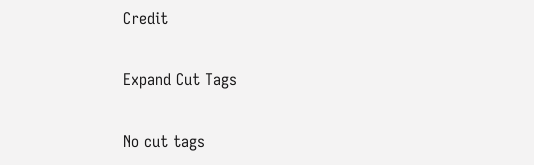Credit

Expand Cut Tags

No cut tags